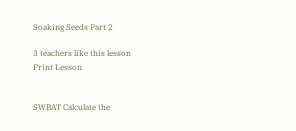Soaking Seeds Part 2

3 teachers like this lesson
Print Lesson


SWBAT Calculate the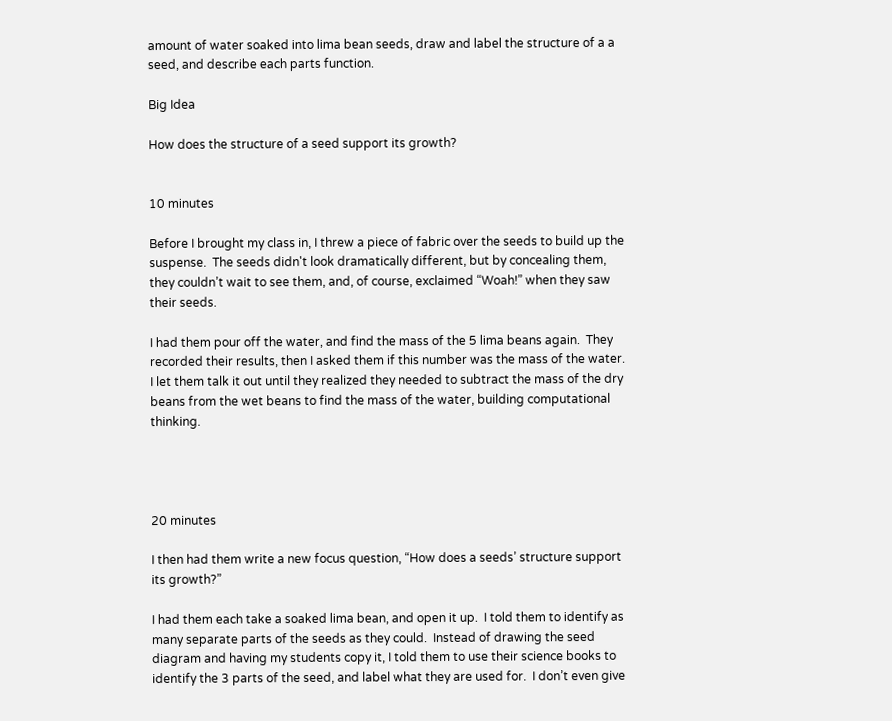amount of water soaked into lima bean seeds, draw and label the structure of a a seed, and describe each parts function.

Big Idea

How does the structure of a seed support its growth?


10 minutes

Before I brought my class in, I threw a piece of fabric over the seeds to build up the suspense.  The seeds didn't look dramatically different, but by concealing them, they couldn’t wait to see them, and, of course, exclaimed “Woah!” when they saw their seeds.

I had them pour off the water, and find the mass of the 5 lima beans again.  They recorded their results, then I asked them if this number was the mass of the water.  I let them talk it out until they realized they needed to subtract the mass of the dry beans from the wet beans to find the mass of the water, building computational thinking.




20 minutes

I then had them write a new focus question, “How does a seeds’ structure support its growth?”

I had them each take a soaked lima bean, and open it up.  I told them to identify as many separate parts of the seeds as they could.  Instead of drawing the seed diagram and having my students copy it, I told them to use their science books to identify the 3 parts of the seed, and label what they are used for.  I don’t even give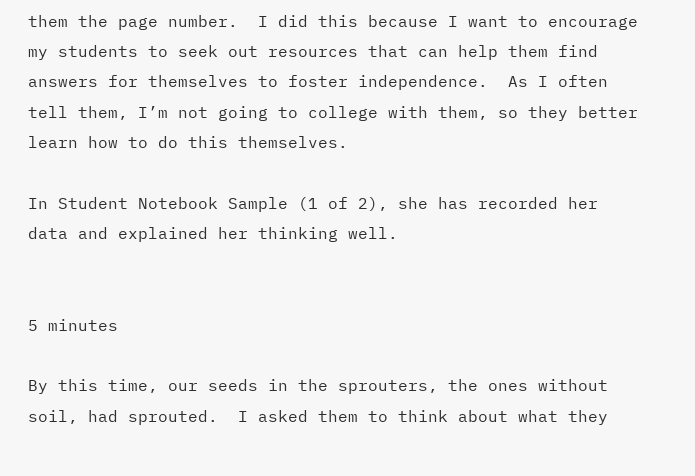them the page number.  I did this because I want to encourage my students to seek out resources that can help them find answers for themselves to foster independence.  As I often tell them, I’m not going to college with them, so they better learn how to do this themselves.

In Student Notebook Sample (1 of 2), she has recorded her data and explained her thinking well.


5 minutes

By this time, our seeds in the sprouters, the ones without soil, had sprouted.  I asked them to think about what they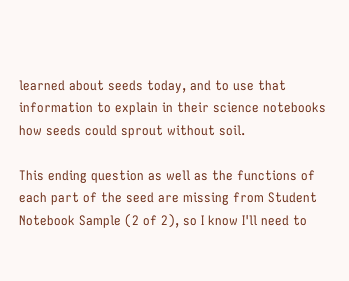learned about seeds today, and to use that information to explain in their science notebooks how seeds could sprout without soil.

This ending question as well as the functions of each part of the seed are missing from Student Notebook Sample (2 of 2), so I know I'll need to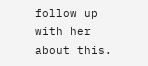follow up with her about this.